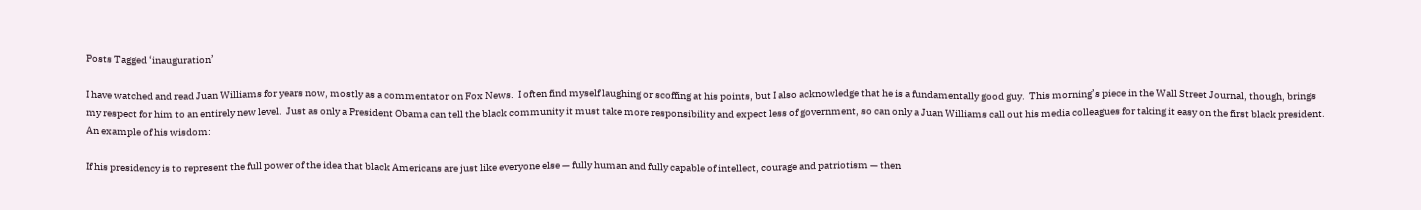Posts Tagged ‘inauguration’

I have watched and read Juan Williams for years now, mostly as a commentator on Fox News.  I often find myself laughing or scoffing at his points, but I also acknowledge that he is a fundamentally good guy.  This morning’s piece in the Wall Street Journal, though, brings my respect for him to an entirely new level.  Just as only a President Obama can tell the black community it must take more responsibility and expect less of government, so can only a Juan Williams call out his media colleagues for taking it easy on the first black president.  An example of his wisdom:

If his presidency is to represent the full power of the idea that black Americans are just like everyone else — fully human and fully capable of intellect, courage and patriotism — then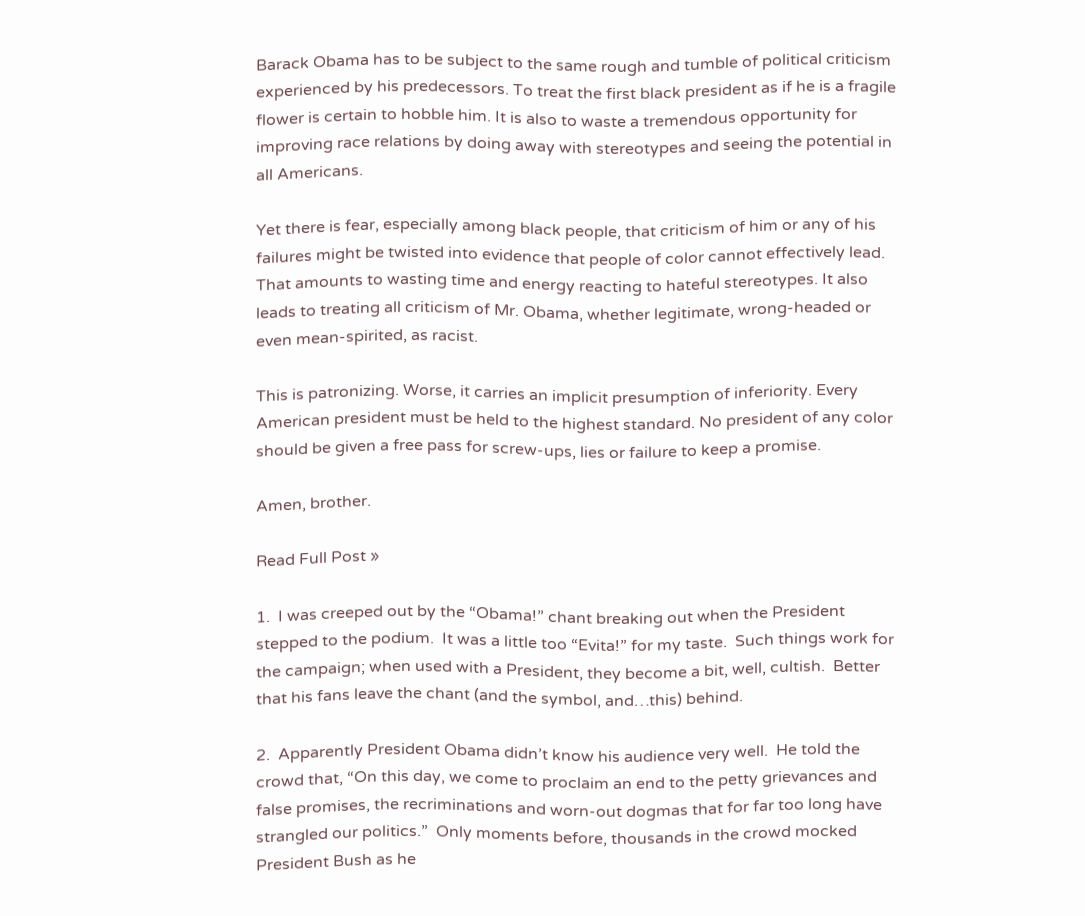Barack Obama has to be subject to the same rough and tumble of political criticism experienced by his predecessors. To treat the first black president as if he is a fragile flower is certain to hobble him. It is also to waste a tremendous opportunity for improving race relations by doing away with stereotypes and seeing the potential in all Americans.

Yet there is fear, especially among black people, that criticism of him or any of his failures might be twisted into evidence that people of color cannot effectively lead. That amounts to wasting time and energy reacting to hateful stereotypes. It also leads to treating all criticism of Mr. Obama, whether legitimate, wrong-headed or even mean-spirited, as racist.

This is patronizing. Worse, it carries an implicit presumption of inferiority. Every American president must be held to the highest standard. No president of any color should be given a free pass for screw-ups, lies or failure to keep a promise.

Amen, brother.

Read Full Post »

1.  I was creeped out by the “Obama!” chant breaking out when the President stepped to the podium.  It was a little too “Evita!” for my taste.  Such things work for the campaign; when used with a President, they become a bit, well, cultish.  Better that his fans leave the chant (and the symbol, and…this) behind.

2.  Apparently President Obama didn’t know his audience very well.  He told the crowd that, “On this day, we come to proclaim an end to the petty grievances and false promises, the recriminations and worn-out dogmas that for far too long have strangled our politics.”  Only moments before, thousands in the crowd mocked President Bush as he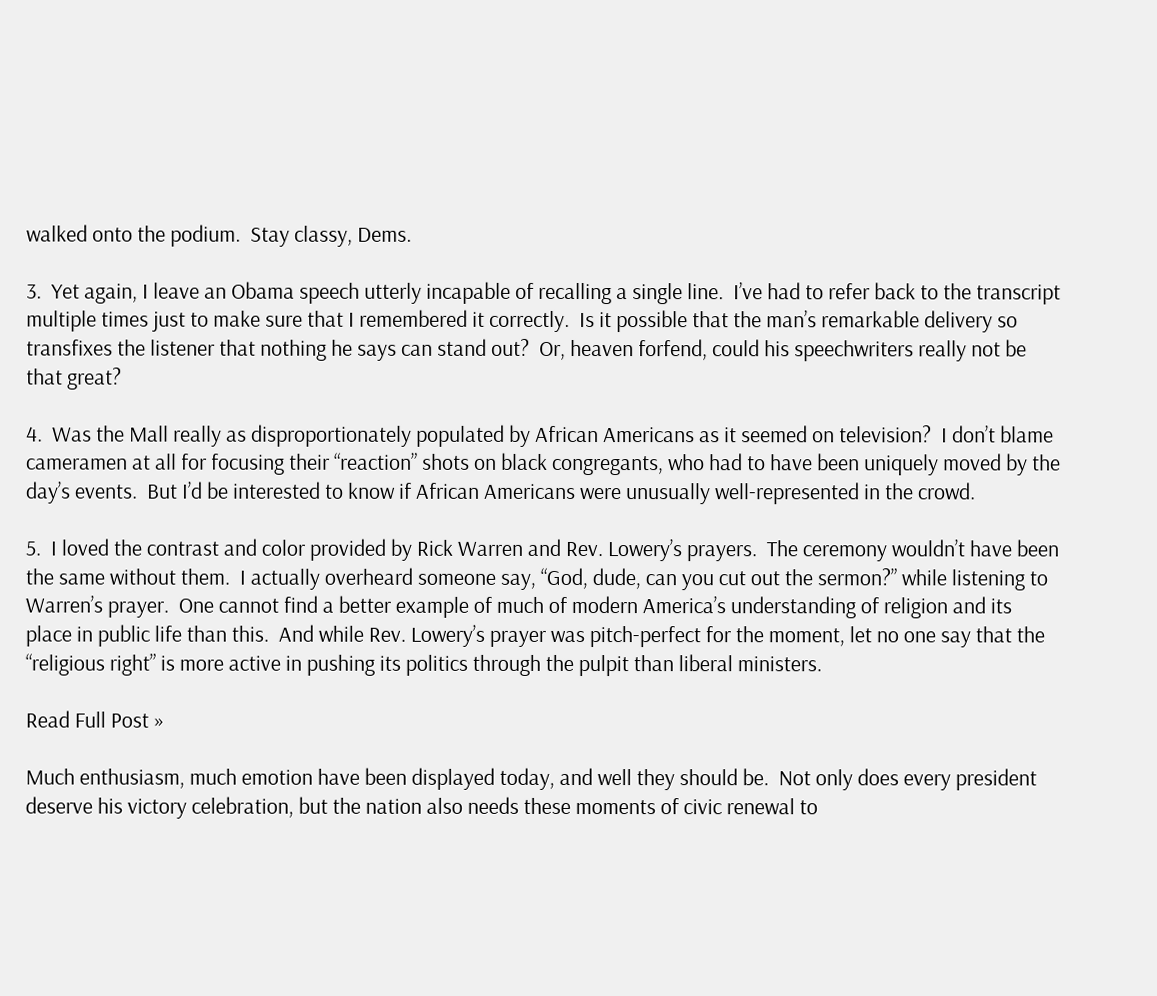walked onto the podium.  Stay classy, Dems.

3.  Yet again, I leave an Obama speech utterly incapable of recalling a single line.  I’ve had to refer back to the transcript multiple times just to make sure that I remembered it correctly.  Is it possible that the man’s remarkable delivery so transfixes the listener that nothing he says can stand out?  Or, heaven forfend, could his speechwriters really not be that great?

4.  Was the Mall really as disproportionately populated by African Americans as it seemed on television?  I don’t blame cameramen at all for focusing their “reaction” shots on black congregants, who had to have been uniquely moved by the day’s events.  But I’d be interested to know if African Americans were unusually well-represented in the crowd.

5.  I loved the contrast and color provided by Rick Warren and Rev. Lowery’s prayers.  The ceremony wouldn’t have been the same without them.  I actually overheard someone say, “God, dude, can you cut out the sermon?” while listening to Warren’s prayer.  One cannot find a better example of much of modern America’s understanding of religion and its place in public life than this.  And while Rev. Lowery’s prayer was pitch-perfect for the moment, let no one say that the “religious right” is more active in pushing its politics through the pulpit than liberal ministers.

Read Full Post »

Much enthusiasm, much emotion have been displayed today, and well they should be.  Not only does every president deserve his victory celebration, but the nation also needs these moments of civic renewal to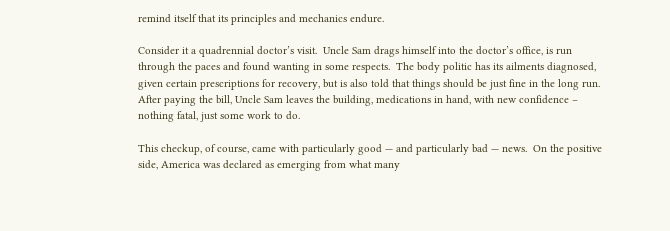remind itself that its principles and mechanics endure.

Consider it a quadrennial doctor’s visit.  Uncle Sam drags himself into the doctor’s office, is run through the paces and found wanting in some respects.  The body politic has its ailments diagnosed, given certain prescriptions for recovery, but is also told that things should be just fine in the long run.  After paying the bill, Uncle Sam leaves the building, medications in hand, with new confidence – nothing fatal, just some work to do.

This checkup, of course, came with particularly good — and particularly bad — news.  On the positive side, America was declared as emerging from what many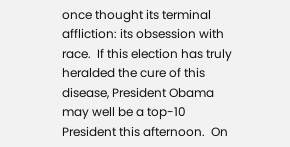once thought its terminal affliction: its obsession with race.  If this election has truly heralded the cure of this disease, President Obama may well be a top-10 President this afternoon.  On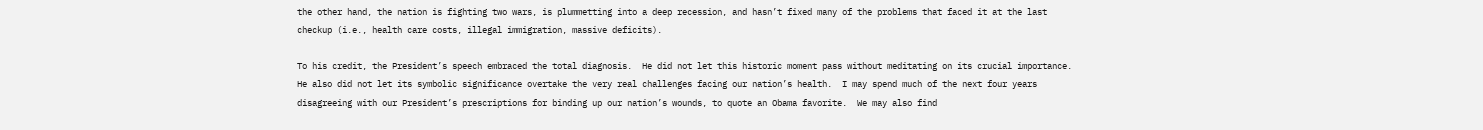the other hand, the nation is fighting two wars, is plummetting into a deep recession, and hasn’t fixed many of the problems that faced it at the last checkup (i.e., health care costs, illegal immigration, massive deficits).

To his credit, the President’s speech embraced the total diagnosis.  He did not let this historic moment pass without meditating on its crucial importance.  He also did not let its symbolic significance overtake the very real challenges facing our nation’s health.  I may spend much of the next four years disagreeing with our President’s prescriptions for binding up our nation’s wounds, to quote an Obama favorite.  We may also find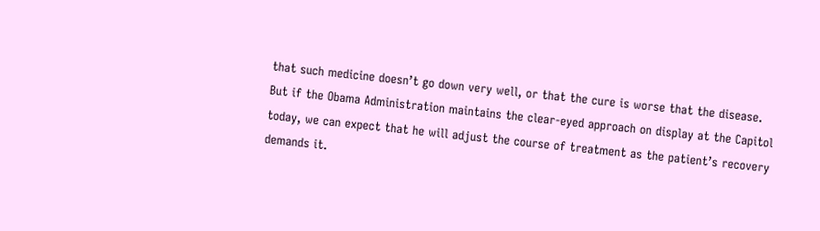that such medicine doesn’t go down very well, or that the cure is worse that the disease.  But if the Obama Administration maintains the clear-eyed approach on display at the Capitol today, we can expect that he will adjust the course of treatment as the patient’s recovery demands it.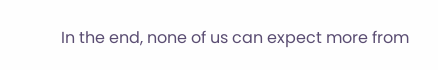In the end, none of us can expect more from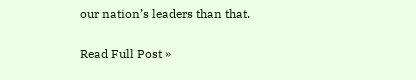our nation’s leaders than that.

Read Full Post »